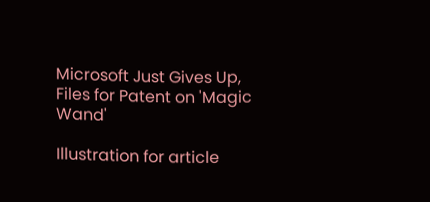Microsoft Just Gives Up, Files for Patent on 'Magic Wand'

Illustration for article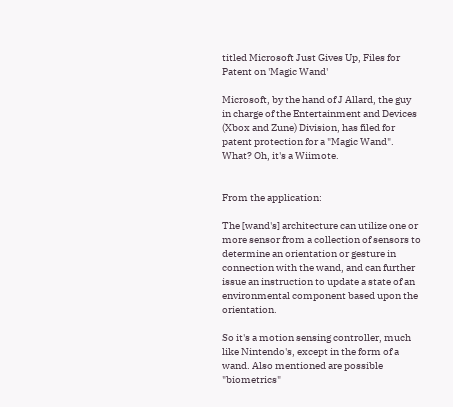titled Microsoft Just Gives Up, Files for Patent on 'Magic Wand'

Microsoft, by the hand of J Allard, the guy in charge of the Entertainment and Devices (Xbox and Zune) Division, has filed for patent protection for a "Magic Wand". What? Oh, it's a Wiimote.


From the application:

The [wand's] architecture can utilize one or more sensor from a collection of sensors to determine an orientation or gesture in connection with the wand, and can further issue an instruction to update a state of an environmental component based upon the orientation.

So it's a motion sensing controller, much like Nintendo's, except in the form of a wand. Also mentioned are possible "biometrics"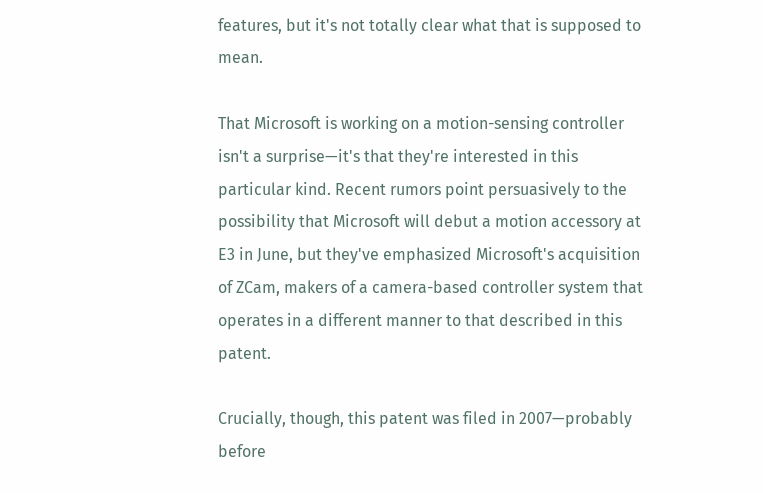features, but it's not totally clear what that is supposed to mean.

That Microsoft is working on a motion-sensing controller isn't a surprise—it's that they're interested in this particular kind. Recent rumors point persuasively to the possibility that Microsoft will debut a motion accessory at E3 in June, but they've emphasized Microsoft's acquisition of ZCam, makers of a camera-based controller system that operates in a different manner to that described in this patent.

Crucially, though, this patent was filed in 2007—probably before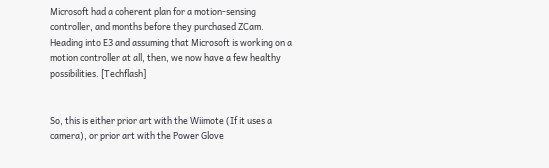Microsoft had a coherent plan for a motion-sensing controller, and months before they purchased ZCam. Heading into E3 and assuming that Microsoft is working on a motion controller at all, then, we now have a few healthy possibilities. [Techflash]


So, this is either prior art with the Wiimote (If it uses a camera), or prior art with the Power Glove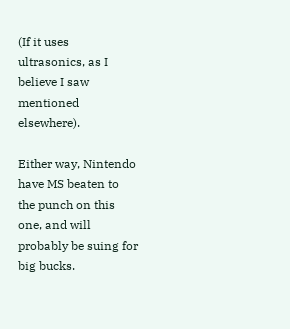(If it uses ultrasonics, as I believe I saw mentioned elsewhere).

Either way, Nintendo have MS beaten to the punch on this one, and will probably be suing for big bucks.